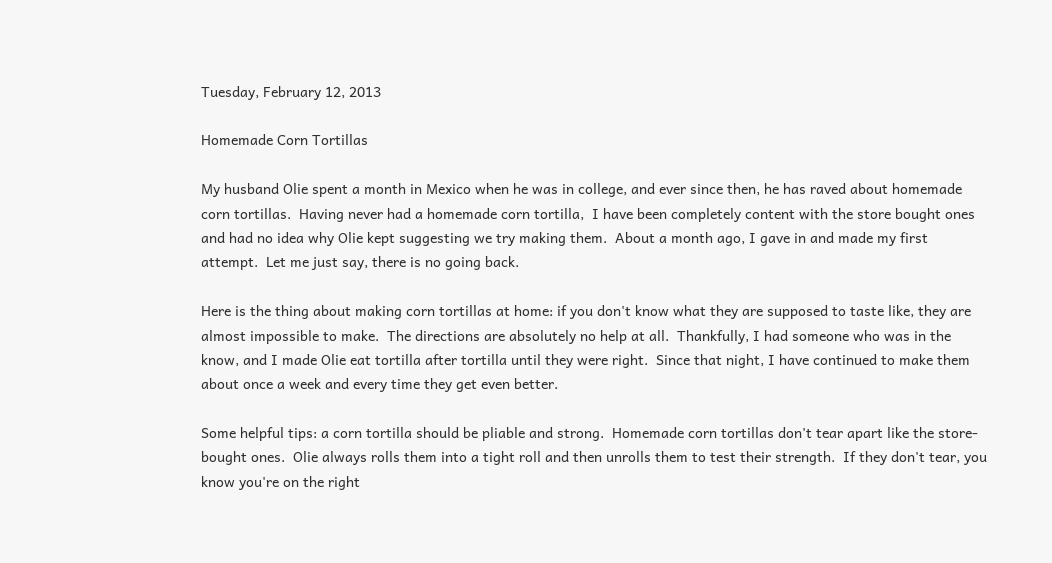Tuesday, February 12, 2013

Homemade Corn Tortillas

My husband Olie spent a month in Mexico when he was in college, and ever since then, he has raved about homemade corn tortillas.  Having never had a homemade corn tortilla,  I have been completely content with the store bought ones and had no idea why Olie kept suggesting we try making them.  About a month ago, I gave in and made my first attempt.  Let me just say, there is no going back.

Here is the thing about making corn tortillas at home: if you don't know what they are supposed to taste like, they are almost impossible to make.  The directions are absolutely no help at all.  Thankfully, I had someone who was in the know, and I made Olie eat tortilla after tortilla until they were right.  Since that night, I have continued to make them about once a week and every time they get even better.

Some helpful tips: a corn tortilla should be pliable and strong.  Homemade corn tortillas don't tear apart like the store-bought ones.  Olie always rolls them into a tight roll and then unrolls them to test their strength.  If they don't tear, you know you're on the right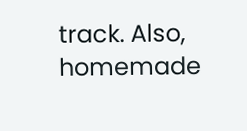track. Also, homemade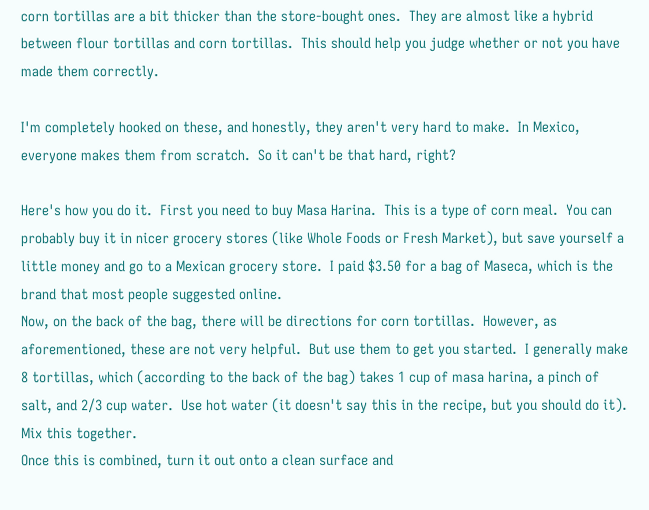corn tortillas are a bit thicker than the store-bought ones.  They are almost like a hybrid between flour tortillas and corn tortillas.  This should help you judge whether or not you have made them correctly.

I'm completely hooked on these, and honestly, they aren't very hard to make.  In Mexico, everyone makes them from scratch.  So it can't be that hard, right?

Here's how you do it.  First you need to buy Masa Harina.  This is a type of corn meal.  You can probably buy it in nicer grocery stores (like Whole Foods or Fresh Market), but save yourself a little money and go to a Mexican grocery store.  I paid $3.50 for a bag of Maseca, which is the brand that most people suggested online.
Now, on the back of the bag, there will be directions for corn tortillas.  However, as aforementioned, these are not very helpful.  But use them to get you started.  I generally make 8 tortillas, which (according to the back of the bag) takes 1 cup of masa harina, a pinch of salt, and 2/3 cup water.  Use hot water (it doesn't say this in the recipe, but you should do it).  Mix this together.
Once this is combined, turn it out onto a clean surface and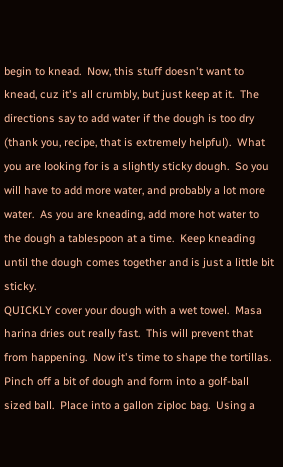begin to knead.  Now, this stuff doesn't want to knead, cuz it's all crumbly, but just keep at it.  The directions say to add water if the dough is too dry (thank you, recipe, that is extremely helpful).  What you are looking for is a slightly sticky dough.  So you will have to add more water, and probably a lot more water.  As you are kneading, add more hot water to the dough a tablespoon at a time.  Keep kneading until the dough comes together and is just a little bit sticky.
QUICKLY cover your dough with a wet towel.  Masa harina dries out really fast.  This will prevent that from happening.  Now it's time to shape the tortillas.  Pinch off a bit of dough and form into a golf-ball sized ball.  Place into a gallon ziploc bag.  Using a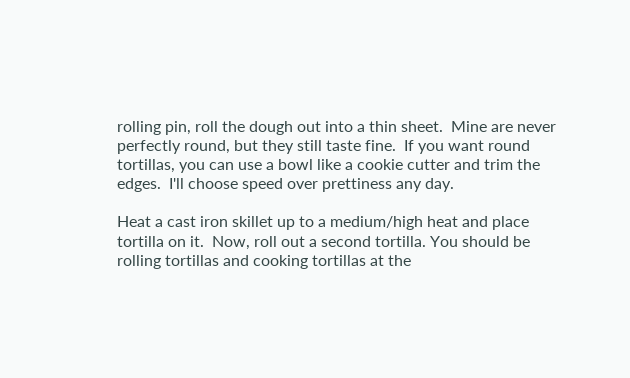rolling pin, roll the dough out into a thin sheet.  Mine are never perfectly round, but they still taste fine.  If you want round tortillas, you can use a bowl like a cookie cutter and trim the edges.  I'll choose speed over prettiness any day.

Heat a cast iron skillet up to a medium/high heat and place tortilla on it.  Now, roll out a second tortilla. You should be rolling tortillas and cooking tortillas at the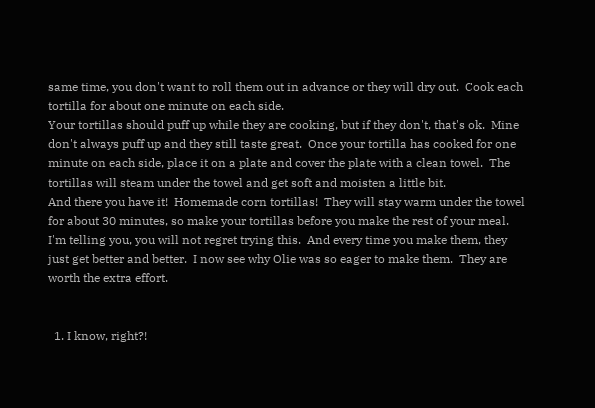same time, you don't want to roll them out in advance or they will dry out.  Cook each tortilla for about one minute on each side.
Your tortillas should puff up while they are cooking, but if they don't, that's ok.  Mine don't always puff up and they still taste great.  Once your tortilla has cooked for one minute on each side, place it on a plate and cover the plate with a clean towel.  The tortillas will steam under the towel and get soft and moisten a little bit.
And there you have it!  Homemade corn tortillas!  They will stay warm under the towel for about 30 minutes, so make your tortillas before you make the rest of your meal.  I'm telling you, you will not regret trying this.  And every time you make them, they just get better and better.  I now see why Olie was so eager to make them.  They are worth the extra effort.


  1. I know, right?!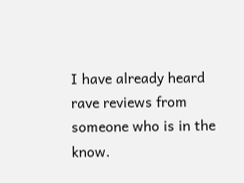I have already heard rave reviews from someone who is in the know.